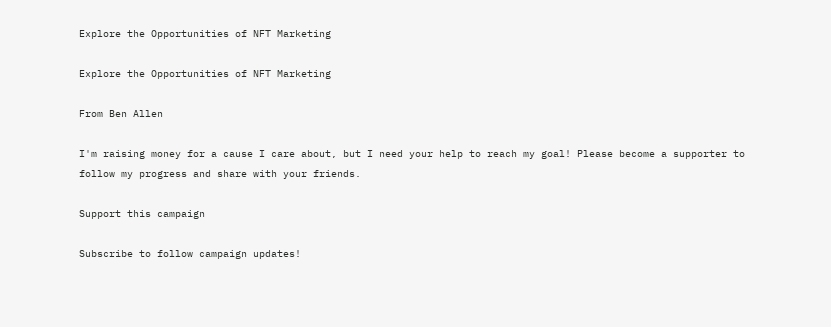Explore the Opportunities of NFT Marketing

Explore the Opportunities of NFT Marketing

From Ben Allen

I'm raising money for a cause I care about, but I need your help to reach my goal! Please become a supporter to follow my progress and share with your friends.

Support this campaign

Subscribe to follow campaign updates!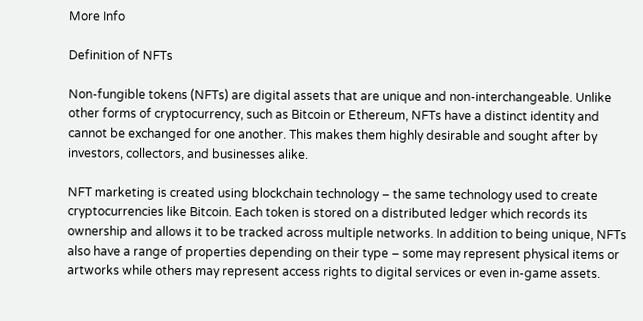More Info

Definition of NFTs

Non-fungible tokens (NFTs) are digital assets that are unique and non-interchangeable. Unlike other forms of cryptocurrency, such as Bitcoin or Ethereum, NFTs have a distinct identity and cannot be exchanged for one another. This makes them highly desirable and sought after by investors, collectors, and businesses alike.

NFT marketing is created using blockchain technology – the same technology used to create cryptocurrencies like Bitcoin. Each token is stored on a distributed ledger which records its ownership and allows it to be tracked across multiple networks. In addition to being unique, NFTs also have a range of properties depending on their type – some may represent physical items or artworks while others may represent access rights to digital services or even in-game assets.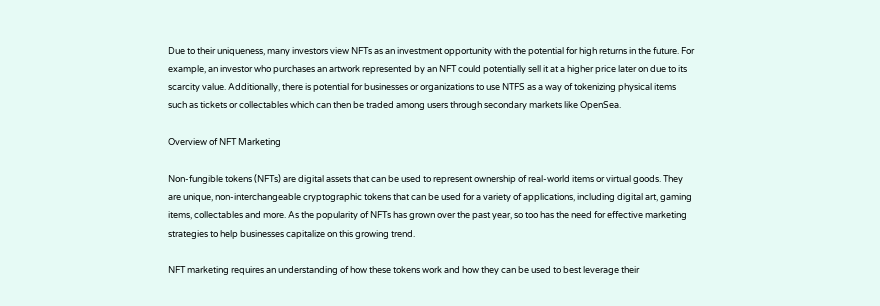Due to their uniqueness, many investors view NFTs as an investment opportunity with the potential for high returns in the future. For example, an investor who purchases an artwork represented by an NFT could potentially sell it at a higher price later on due to its scarcity value. Additionally, there is potential for businesses or organizations to use NTFS as a way of tokenizing physical items such as tickets or collectables which can then be traded among users through secondary markets like OpenSea.

Overview of NFT Marketing

Non-fungible tokens (NFTs) are digital assets that can be used to represent ownership of real-world items or virtual goods. They are unique, non-interchangeable cryptographic tokens that can be used for a variety of applications, including digital art, gaming items, collectables and more. As the popularity of NFTs has grown over the past year, so too has the need for effective marketing strategies to help businesses capitalize on this growing trend.

NFT marketing requires an understanding of how these tokens work and how they can be used to best leverage their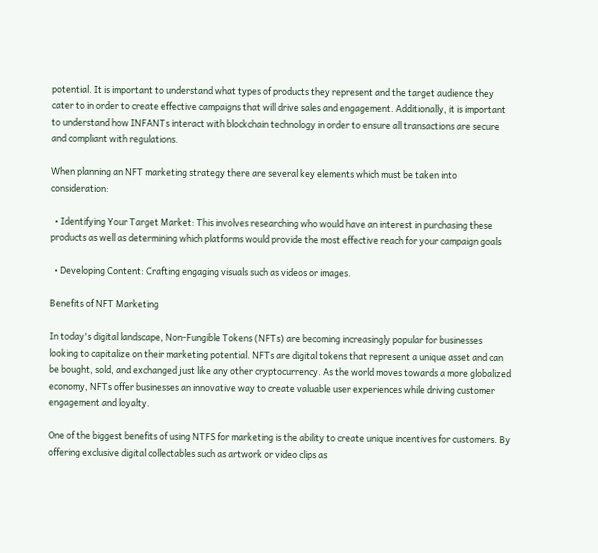potential. It is important to understand what types of products they represent and the target audience they cater to in order to create effective campaigns that will drive sales and engagement. Additionally, it is important to understand how INFANTs interact with blockchain technology in order to ensure all transactions are secure and compliant with regulations.

When planning an NFT marketing strategy there are several key elements which must be taken into consideration:

  • Identifying Your Target Market: This involves researching who would have an interest in purchasing these products as well as determining which platforms would provide the most effective reach for your campaign goals

  • Developing Content: Crafting engaging visuals such as videos or images.

Benefits of NFT Marketing

In today's digital landscape, Non-Fungible Tokens (NFTs) are becoming increasingly popular for businesses looking to capitalize on their marketing potential. NFTs are digital tokens that represent a unique asset and can be bought, sold, and exchanged just like any other cryptocurrency. As the world moves towards a more globalized economy, NFTs offer businesses an innovative way to create valuable user experiences while driving customer engagement and loyalty.

One of the biggest benefits of using NTFS for marketing is the ability to create unique incentives for customers. By offering exclusive digital collectables such as artwork or video clips as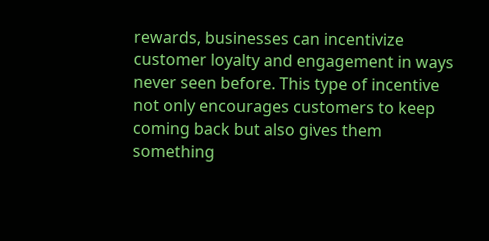rewards, businesses can incentivize customer loyalty and engagement in ways never seen before. This type of incentive not only encourages customers to keep coming back but also gives them something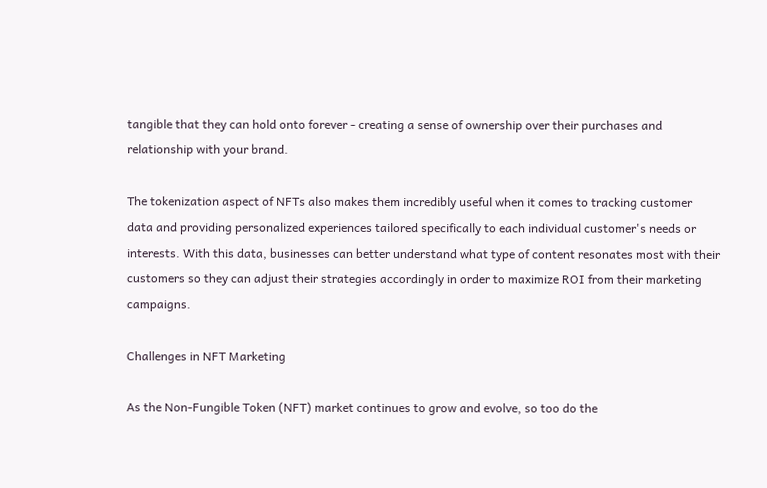tangible that they can hold onto forever - creating a sense of ownership over their purchases and relationship with your brand.

The tokenization aspect of NFTs also makes them incredibly useful when it comes to tracking customer data and providing personalized experiences tailored specifically to each individual customer's needs or interests. With this data, businesses can better understand what type of content resonates most with their customers so they can adjust their strategies accordingly in order to maximize ROI from their marketing campaigns.

Challenges in NFT Marketing

As the Non-Fungible Token (NFT) market continues to grow and evolve, so too do the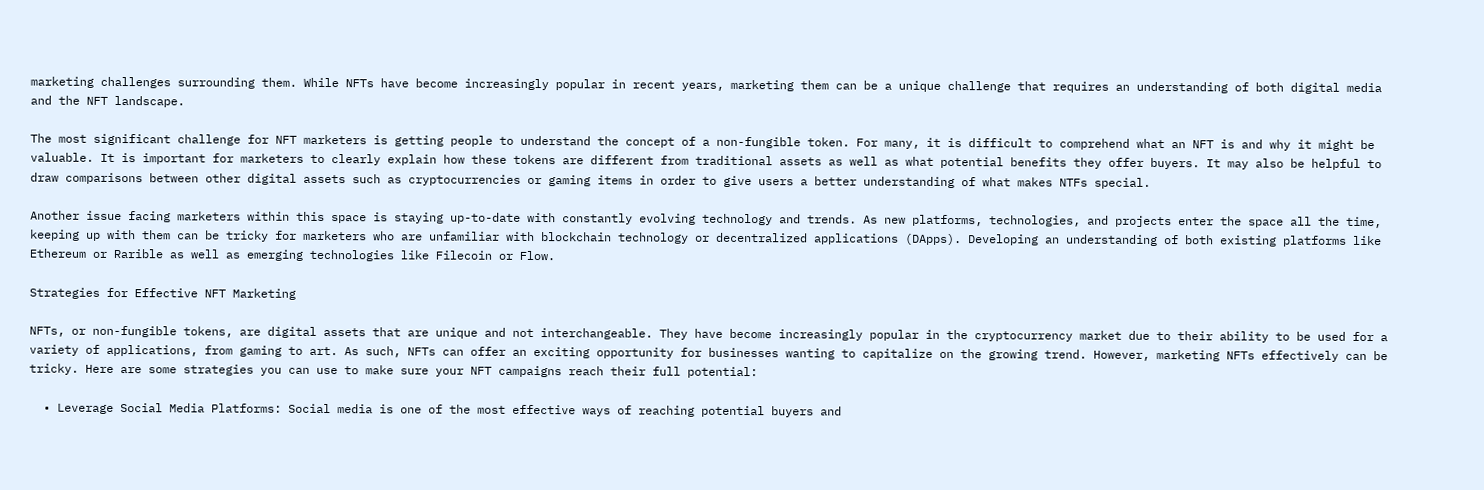marketing challenges surrounding them. While NFTs have become increasingly popular in recent years, marketing them can be a unique challenge that requires an understanding of both digital media and the NFT landscape.

The most significant challenge for NFT marketers is getting people to understand the concept of a non-fungible token. For many, it is difficult to comprehend what an NFT is and why it might be valuable. It is important for marketers to clearly explain how these tokens are different from traditional assets as well as what potential benefits they offer buyers. It may also be helpful to draw comparisons between other digital assets such as cryptocurrencies or gaming items in order to give users a better understanding of what makes NTFs special.

Another issue facing marketers within this space is staying up-to-date with constantly evolving technology and trends. As new platforms, technologies, and projects enter the space all the time, keeping up with them can be tricky for marketers who are unfamiliar with blockchain technology or decentralized applications (DApps). Developing an understanding of both existing platforms like Ethereum or Rarible as well as emerging technologies like Filecoin or Flow.

Strategies for Effective NFT Marketing

NFTs, or non-fungible tokens, are digital assets that are unique and not interchangeable. They have become increasingly popular in the cryptocurrency market due to their ability to be used for a variety of applications, from gaming to art. As such, NFTs can offer an exciting opportunity for businesses wanting to capitalize on the growing trend. However, marketing NFTs effectively can be tricky. Here are some strategies you can use to make sure your NFT campaigns reach their full potential:

  • Leverage Social Media Platforms: Social media is one of the most effective ways of reaching potential buyers and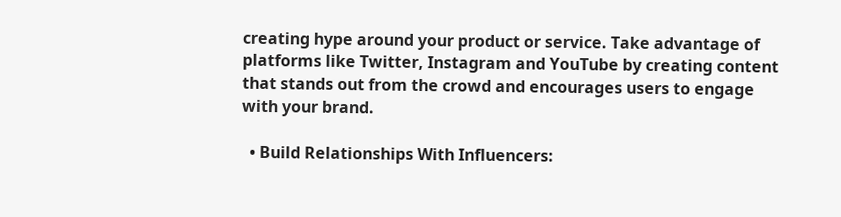creating hype around your product or service. Take advantage of platforms like Twitter, Instagram and YouTube by creating content that stands out from the crowd and encourages users to engage with your brand.

  • Build Relationships With Influencers: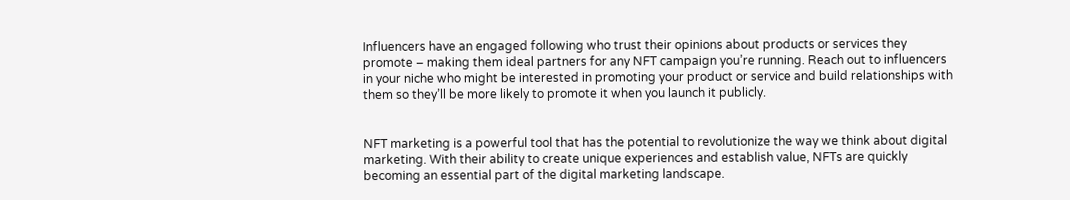Influencers have an engaged following who trust their opinions about products or services they promote – making them ideal partners for any NFT campaign you’re running. Reach out to influencers in your niche who might be interested in promoting your product or service and build relationships with them so they’ll be more likely to promote it when you launch it publicly.


NFT marketing is a powerful tool that has the potential to revolutionize the way we think about digital marketing. With their ability to create unique experiences and establish value, NFTs are quickly becoming an essential part of the digital marketing landscape.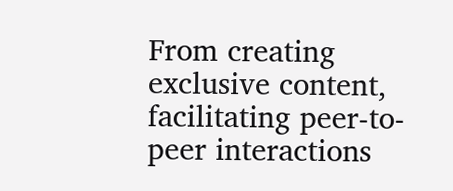From creating exclusive content, facilitating peer-to-peer interactions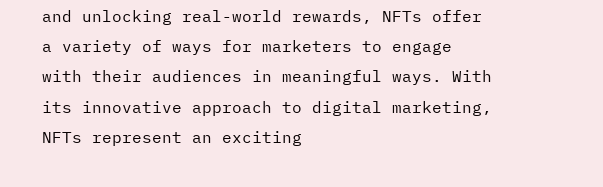and unlocking real-world rewards, NFTs offer a variety of ways for marketers to engage with their audiences in meaningful ways. With its innovative approach to digital marketing, NFTs represent an exciting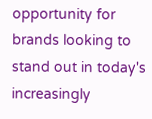opportunity for brands looking to stand out in today's increasingly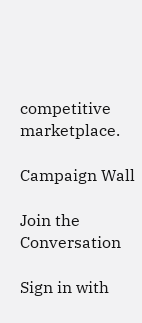competitive marketplace.

Campaign Wall

Join the Conversation

Sign in with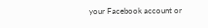your Facebook account or